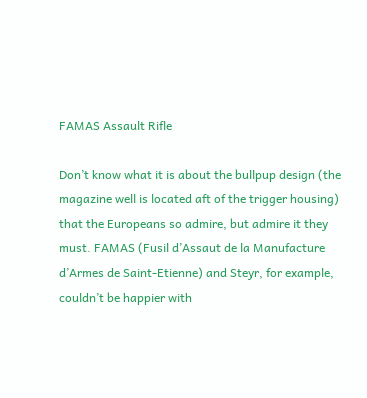FAMAS Assault Rifle

Don’t know what it is about the bullpup design (the magazine well is located aft of the trigger housing) that the Europeans so admire, but admire it they must. FAMAS (Fusil d’Assaut de la Manufacture d’Armes de Saint-Etienne) and Steyr, for example, couldn’t be happier with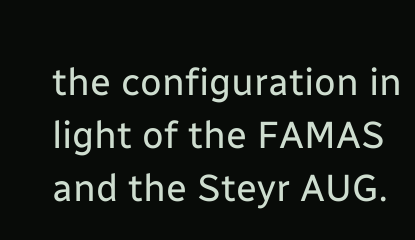the configuration in light of the FAMAS and the Steyr AUG.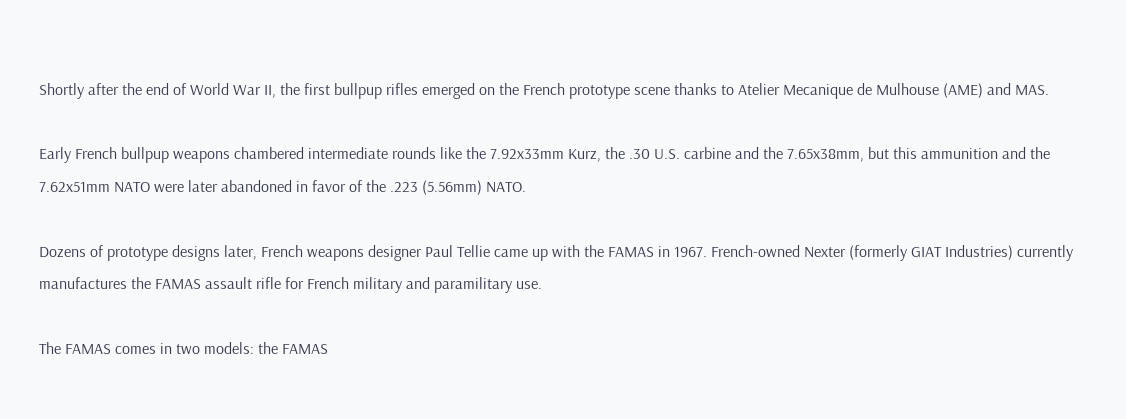Shortly after the end of World War II, the first bullpup rifles emerged on the French prototype scene thanks to Atelier Mecanique de Mulhouse (AME) and MAS.

Early French bullpup weapons chambered intermediate rounds like the 7.92x33mm Kurz, the .30 U.S. carbine and the 7.65x38mm, but this ammunition and the 7.62x51mm NATO were later abandoned in favor of the .223 (5.56mm) NATO.

Dozens of prototype designs later, French weapons designer Paul Tellie came up with the FAMAS in 1967. French-owned Nexter (formerly GIAT Industries) currently manufactures the FAMAS assault rifle for French military and paramilitary use.

The FAMAS comes in two models: the FAMAS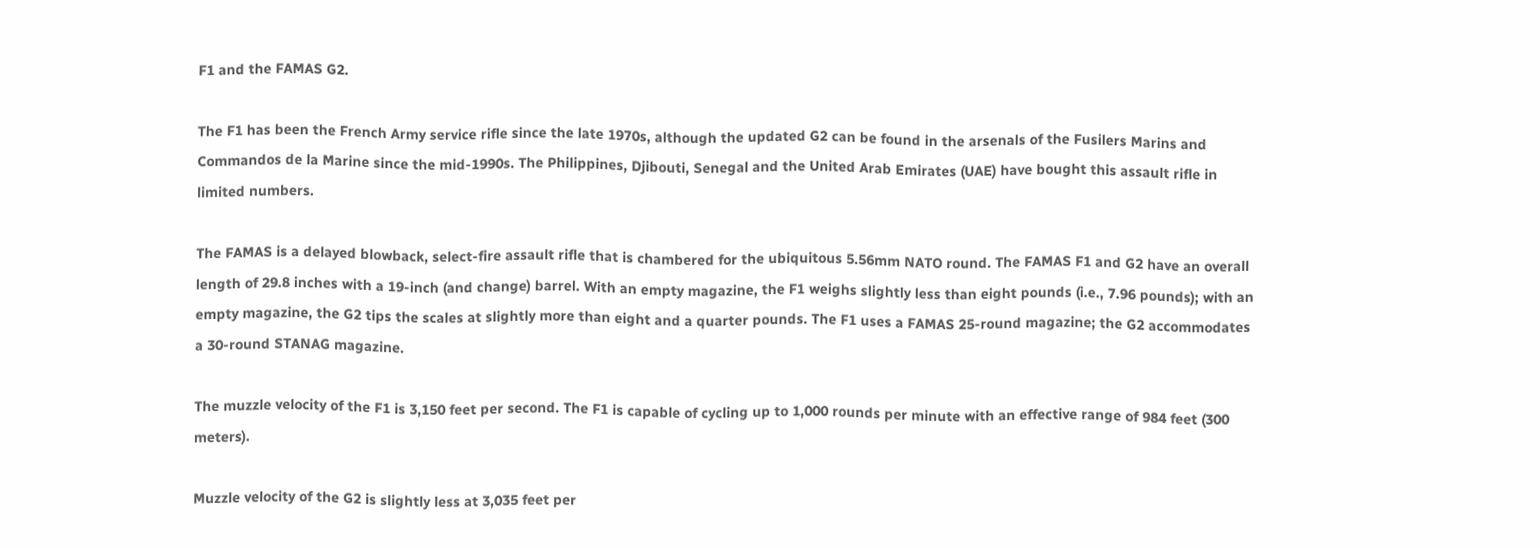F1 and the FAMAS G2.

The F1 has been the French Army service rifle since the late 1970s, although the updated G2 can be found in the arsenals of the Fusilers Marins and Commandos de la Marine since the mid-1990s. The Philippines, Djibouti, Senegal and the United Arab Emirates (UAE) have bought this assault rifle in limited numbers.

The FAMAS is a delayed blowback, select-fire assault rifle that is chambered for the ubiquitous 5.56mm NATO round. The FAMAS F1 and G2 have an overall length of 29.8 inches with a 19-inch (and change) barrel. With an empty magazine, the F1 weighs slightly less than eight pounds (i.e., 7.96 pounds); with an empty magazine, the G2 tips the scales at slightly more than eight and a quarter pounds. The F1 uses a FAMAS 25-round magazine; the G2 accommodates a 30-round STANAG magazine.

The muzzle velocity of the F1 is 3,150 feet per second. The F1 is capable of cycling up to 1,000 rounds per minute with an effective range of 984 feet (300 meters).

Muzzle velocity of the G2 is slightly less at 3,035 feet per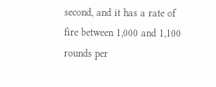second, and it has a rate of fire between 1,000 and 1,100 rounds per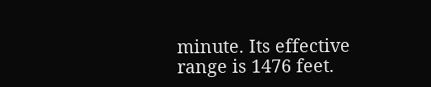minute. Its effective range is 1476 feet.